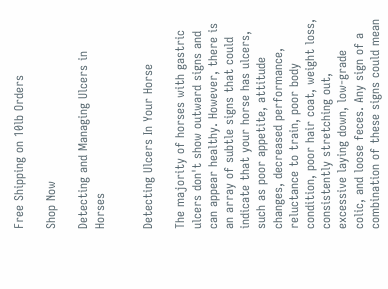Free Shipping on 10lb Orders

Shop Now

Detecting and Managing Ulcers in Horses


Detecting Ulcers In Your Horse

The majority of horses with gastric ulcers don't show outward signs and can appear healthy. However, there is an array of subtle signs that could indicate that your horse has ulcers, such as poor appetite, attitude changes, decreased performance, reluctance to train, poor body condition, poor hair coat, weight loss, consistently stretching out, excessive laying down, low-grade colic, and loose feces. Any sign of a combination of these signs could mean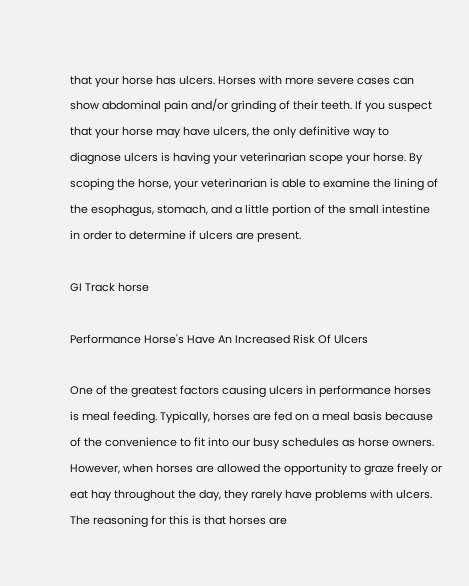that your horse has ulcers. Horses with more severe cases can show abdominal pain and/or grinding of their teeth. If you suspect that your horse may have ulcers, the only definitive way to diagnose ulcers is having your veterinarian scope your horse. By scoping the horse, your veterinarian is able to examine the lining of the esophagus, stomach, and a little portion of the small intestine in order to determine if ulcers are present.

GI Track horse

Performance Horse's Have An Increased Risk Of Ulcers

One of the greatest factors causing ulcers in performance horses is meal feeding. Typically, horses are fed on a meal basis because of the convenience to fit into our busy schedules as horse owners. However, when horses are allowed the opportunity to graze freely or eat hay throughout the day, they rarely have problems with ulcers. The reasoning for this is that horses are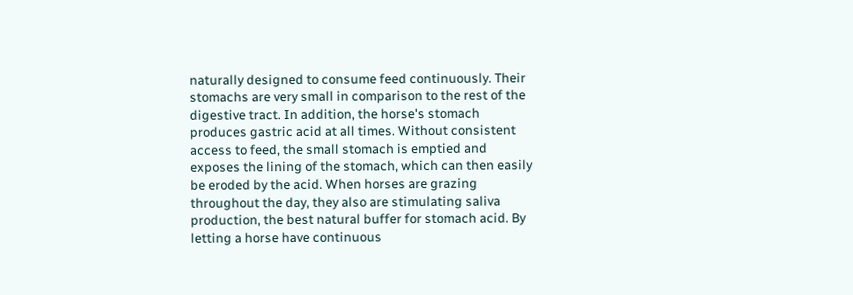naturally designed to consume feed continuously. Their stomachs are very small in comparison to the rest of the digestive tract. In addition, the horse's stomach produces gastric acid at all times. Without consistent access to feed, the small stomach is emptied and exposes the lining of the stomach, which can then easily be eroded by the acid. When horses are grazing throughout the day, they also are stimulating saliva production, the best natural buffer for stomach acid. By letting a horse have continuous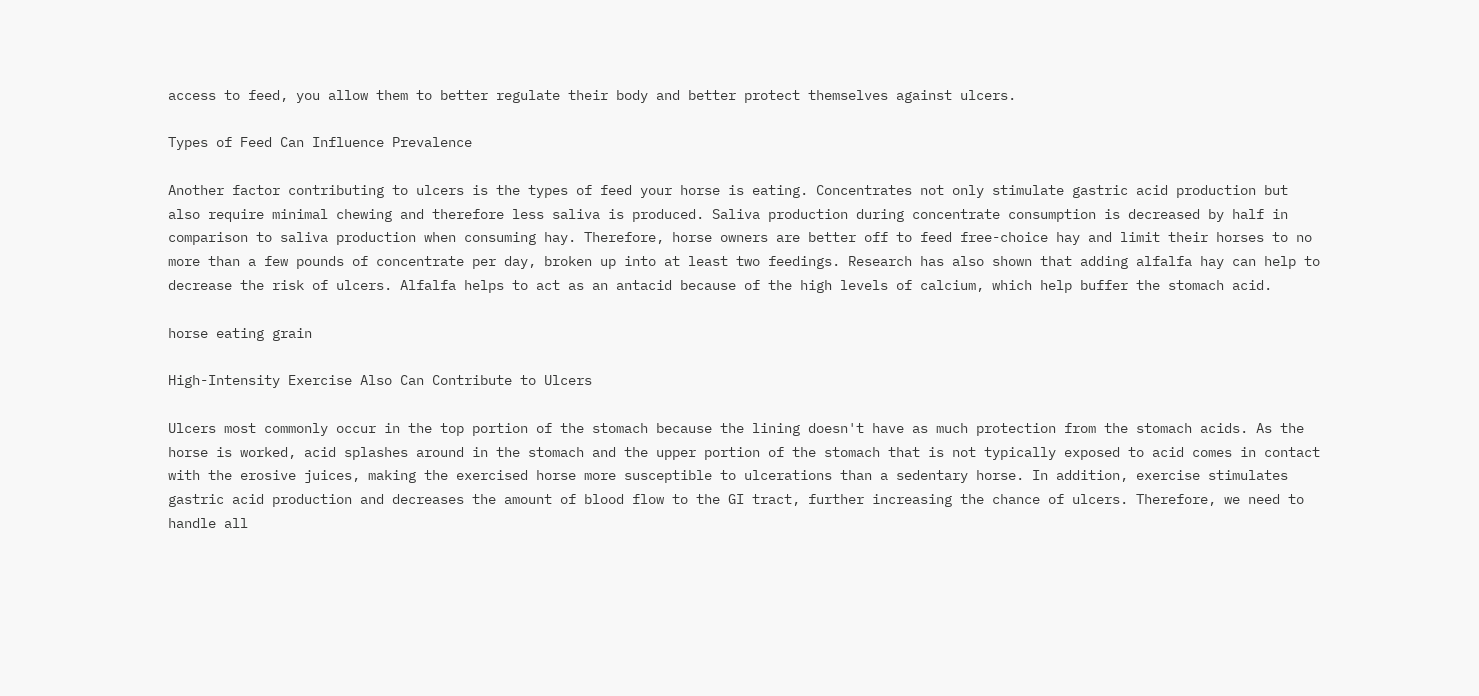access to feed, you allow them to better regulate their body and better protect themselves against ulcers.

Types of Feed Can Influence Prevalence

Another factor contributing to ulcers is the types of feed your horse is eating. Concentrates not only stimulate gastric acid production but also require minimal chewing and therefore less saliva is produced. Saliva production during concentrate consumption is decreased by half in comparison to saliva production when consuming hay. Therefore, horse owners are better off to feed free-choice hay and limit their horses to no more than a few pounds of concentrate per day, broken up into at least two feedings. Research has also shown that adding alfalfa hay can help to decrease the risk of ulcers. Alfalfa helps to act as an antacid because of the high levels of calcium, which help buffer the stomach acid.

horse eating grain

High-Intensity Exercise Also Can Contribute to Ulcers

Ulcers most commonly occur in the top portion of the stomach because the lining doesn't have as much protection from the stomach acids. As the horse is worked, acid splashes around in the stomach and the upper portion of the stomach that is not typically exposed to acid comes in contact with the erosive juices, making the exercised horse more susceptible to ulcerations than a sedentary horse. In addition, exercise stimulates gastric acid production and decreases the amount of blood flow to the GI tract, further increasing the chance of ulcers. Therefore, we need to handle all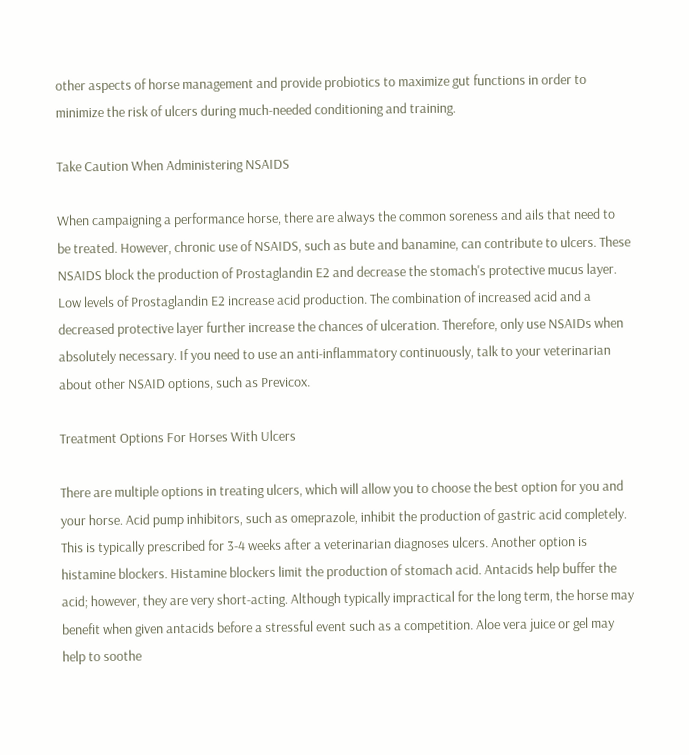other aspects of horse management and provide probiotics to maximize gut functions in order to minimize the risk of ulcers during much-needed conditioning and training.

Take Caution When Administering NSAIDS

When campaigning a performance horse, there are always the common soreness and ails that need to be treated. However, chronic use of NSAIDS, such as bute and banamine, can contribute to ulcers. These NSAIDS block the production of Prostaglandin E2 and decrease the stomach's protective mucus layer. Low levels of Prostaglandin E2 increase acid production. The combination of increased acid and a decreased protective layer further increase the chances of ulceration. Therefore, only use NSAIDs when absolutely necessary. If you need to use an anti-inflammatory continuously, talk to your veterinarian about other NSAID options, such as Previcox.

Treatment Options For Horses With Ulcers

There are multiple options in treating ulcers, which will allow you to choose the best option for you and your horse. Acid pump inhibitors, such as omeprazole, inhibit the production of gastric acid completely. This is typically prescribed for 3-4 weeks after a veterinarian diagnoses ulcers. Another option is histamine blockers. Histamine blockers limit the production of stomach acid. Antacids help buffer the acid; however, they are very short-acting. Although typically impractical for the long term, the horse may benefit when given antacids before a stressful event such as a competition. Aloe vera juice or gel may help to soothe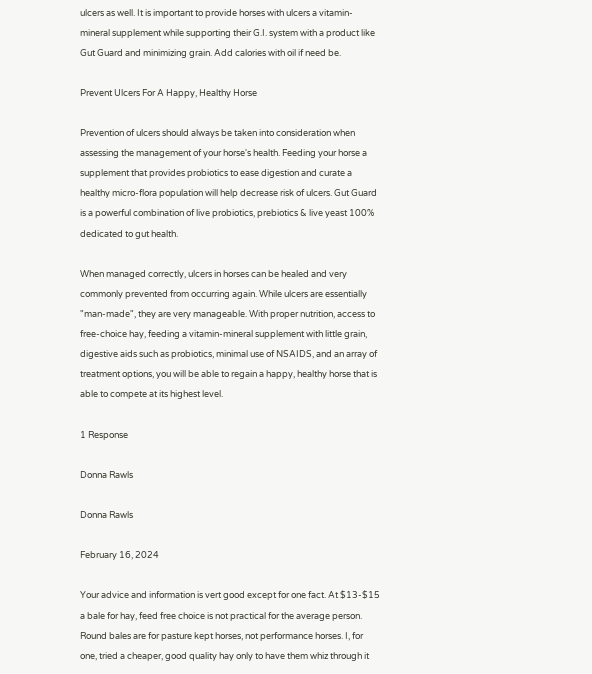ulcers as well. It is important to provide horses with ulcers a vitamin-mineral supplement while supporting their G.I. system with a product like Gut Guard and minimizing grain. Add calories with oil if need be.

Prevent Ulcers For A Happy, Healthy Horse

Prevention of ulcers should always be taken into consideration when assessing the management of your horse's health. Feeding your horse a supplement that provides probiotics to ease digestion and curate a healthy micro-flora population will help decrease risk of ulcers. Gut Guard is a powerful combination of live probiotics, prebiotics & live yeast 100% dedicated to gut health.

When managed correctly, ulcers in horses can be healed and very commonly prevented from occurring again. While ulcers are essentially "man-made", they are very manageable. With proper nutrition, access to free-choice hay, feeding a vitamin-mineral supplement with little grain, digestive aids such as probiotics, minimal use of NSAIDS, and an array of treatment options, you will be able to regain a happy, healthy horse that is able to compete at its highest level.

1 Response

Donna Rawls

Donna Rawls

February 16, 2024

Your advice and information is vert good except for one fact. At $13-$15 a bale for hay, feed free choice is not practical for the average person. Round bales are for pasture kept horses, not performance horses. I, for one, tried a cheaper, good quality hay only to have them whiz through it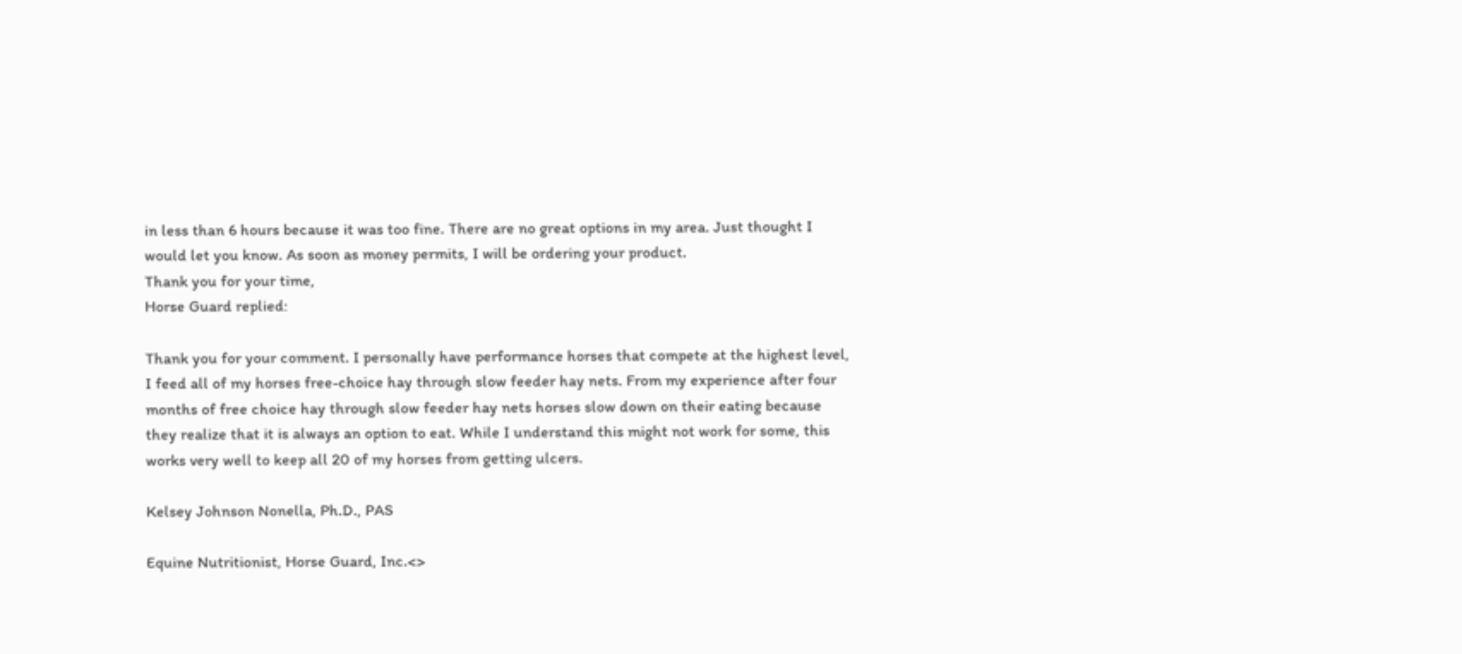in less than 6 hours because it was too fine. There are no great options in my area. Just thought I would let you know. As soon as money permits, I will be ordering your product.
Thank you for your time,
Horse Guard replied:

Thank you for your comment. I personally have performance horses that compete at the highest level, I feed all of my horses free-choice hay through slow feeder hay nets. From my experience after four months of free choice hay through slow feeder hay nets horses slow down on their eating because they realize that it is always an option to eat. While I understand this might not work for some, this works very well to keep all 20 of my horses from getting ulcers.

Kelsey Johnson Nonella, Ph.D., PAS

Equine Nutritionist, Horse Guard, Inc.<>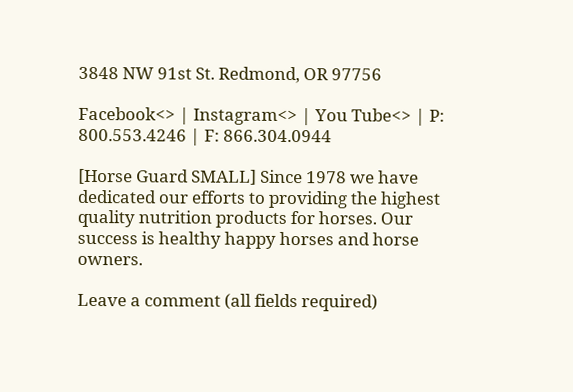3848 NW 91st St. Redmond, OR 97756

Facebook<> | Instagram<> | You Tube<> | P: 800.553.4246 | F: 866.304.0944

[Horse Guard SMALL] Since 1978 we have dedicated our efforts to providing the highest quality nutrition products for horses. Our success is healthy happy horses and horse owners.

Leave a comment (all fields required)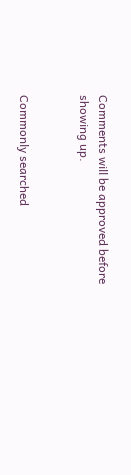Comments will be approved before showing up.


Commonly searched